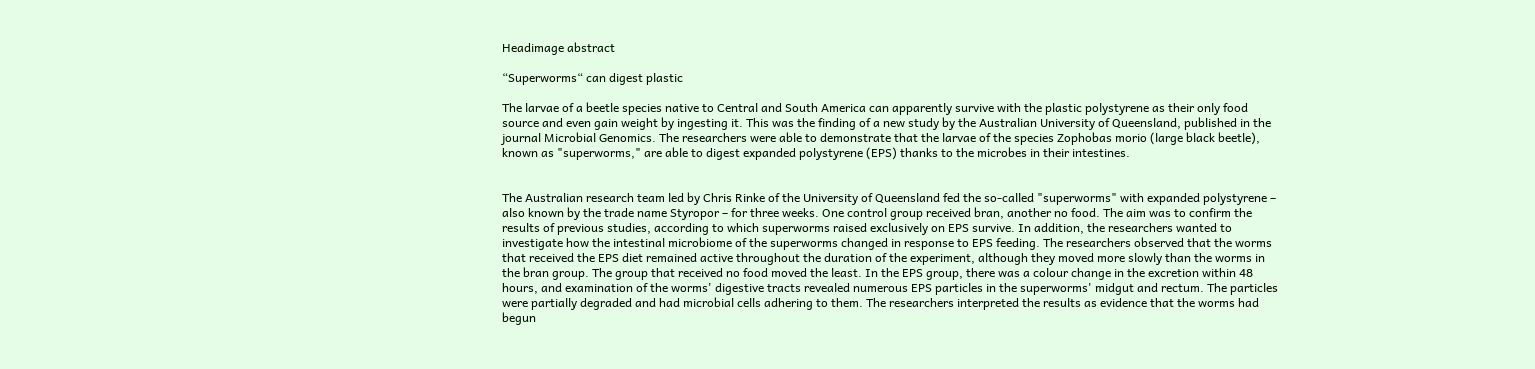Headimage abstract

“Superworms“ can digest plastic

The larvae of a beetle species native to Central and South America can apparently survive with the plastic polystyrene as their only food source and even gain weight by ingesting it. This was the finding of a new study by the Australian University of Queensland, published in the journal Microbial Genomics. The researchers were able to demonstrate that the larvae of the species Zophobas morio (large black beetle), known as "superworms," are able to digest expanded polystyrene (EPS) thanks to the microbes in their intestines.


The Australian research team led by Chris Rinke of the University of Queensland fed the so-called "superworms" with expanded polystyrene – also known by the trade name Styropor – for three weeks. One control group received bran, another no food. The aim was to confirm the results of previous studies, according to which superworms raised exclusively on EPS survive. In addition, the researchers wanted to investigate how the intestinal microbiome of the superworms changed in response to EPS feeding. The researchers observed that the worms that received the EPS diet remained active throughout the duration of the experiment, although they moved more slowly than the worms in the bran group. The group that received no food moved the least. In the EPS group, there was a colour change in the excretion within 48 hours, and examination of the worms' digestive tracts revealed numerous EPS particles in the superworms' midgut and rectum. The particles were partially degraded and had microbial cells adhering to them. The researchers interpreted the results as evidence that the worms had begun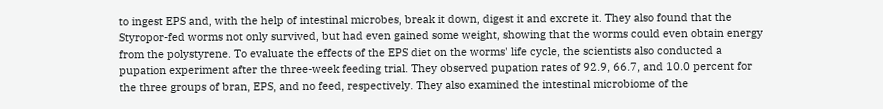to ingest EPS and, with the help of intestinal microbes, break it down, digest it and excrete it. They also found that the Styropor-fed worms not only survived, but had even gained some weight, showing that the worms could even obtain energy from the polystyrene. To evaluate the effects of the EPS diet on the worms' life cycle, the scientists also conducted a pupation experiment after the three-week feeding trial. They observed pupation rates of 92.9, 66.7, and 10.0 percent for the three groups of bran, EPS, and no feed, respectively. They also examined the intestinal microbiome of the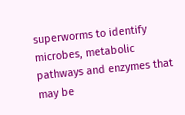superworms to identify microbes, metabolic pathways and enzymes that may be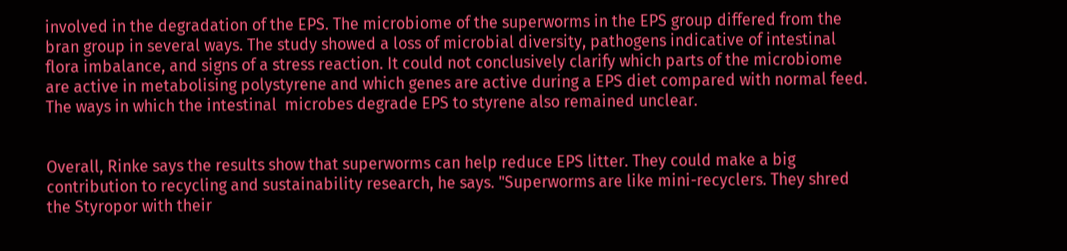involved in the degradation of the EPS. The microbiome of the superworms in the EPS group differed from the bran group in several ways. The study showed a loss of microbial diversity, pathogens indicative of intestinal flora imbalance, and signs of a stress reaction. It could not conclusively clarify which parts of the microbiome are active in metabolising polystyrene and which genes are active during a EPS diet compared with normal feed. The ways in which the intestinal  microbes degrade EPS to styrene also remained unclear.


Overall, Rinke says the results show that superworms can help reduce EPS litter. They could make a big contribution to recycling and sustainability research, he says. "Superworms are like mini-recyclers. They shred the Styropor with their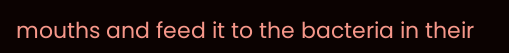mouths and feed it to the bacteria in their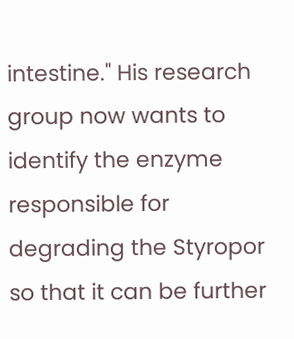intestine." His research group now wants to identify the enzyme responsible for degrading the Styropor so that it can be further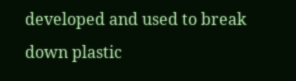developed and used to break down plastic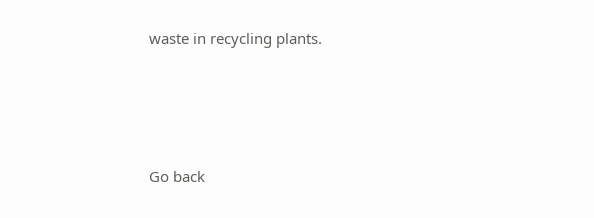waste in recycling plants.





Go back